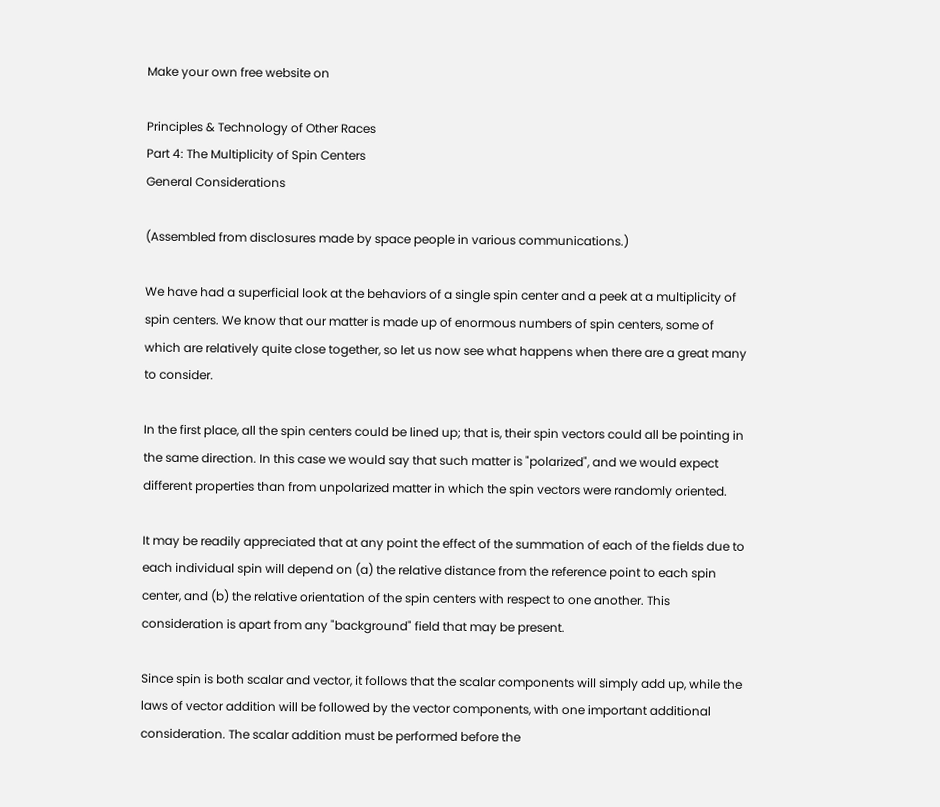Make your own free website on

Principles & Technology of Other Races
Part 4: The Multiplicity of Spin Centers
General Considerations

(Assembled from disclosures made by space people in various communications.)

We have had a superficial look at the behaviors of a single spin center and a peek at a multiplicity of spin centers. We know that our matter is made up of enormous numbers of spin centers, some of which are relatively quite close together, so let us now see what happens when there are a great many to consider.

In the first place, all the spin centers could be lined up; that is, their spin vectors could all be pointing in the same direction. In this case we would say that such matter is "polarized", and we would expect different properties than from unpolarized matter in which the spin vectors were randomly oriented.

It may be readily appreciated that at any point the effect of the summation of each of the fields due to each individual spin will depend on (a) the relative distance from the reference point to each spin center, and (b) the relative orientation of the spin centers with respect to one another. This consideration is apart from any "background" field that may be present.

Since spin is both scalar and vector, it follows that the scalar components will simply add up, while the laws of vector addition will be followed by the vector components, with one important additional consideration. The scalar addition must be performed before the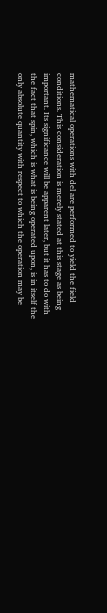mathematical operations with del are performed to yield the field conditions. This consideration is merely stated at this stage as being important. Its significance will be apparent later, but it has to do with the fact that spin, which is what is being operated upon, is in itself the only absolute quantity with respect to which the operation may be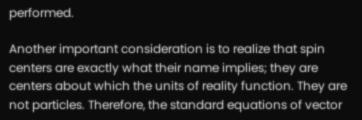performed.

Another important consideration is to realize that spin centers are exactly what their name implies; they are centers about which the units of reality function. They are not particles. Therefore, the standard equations of vector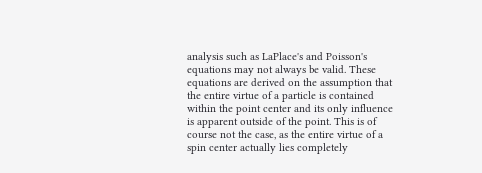analysis such as LaPlace's and Poisson's equations may not always be valid. These equations are derived on the assumption that the entire virtue of a particle is contained within the point center and its only influence is apparent outside of the point. This is of course not the case, as the entire virtue of a spin center actually lies completely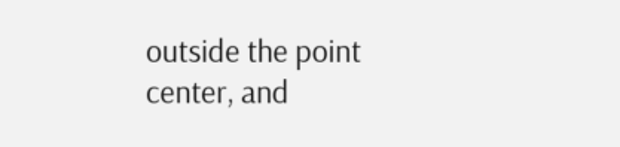outside the point center, and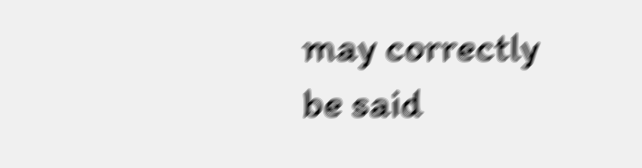may correctly be said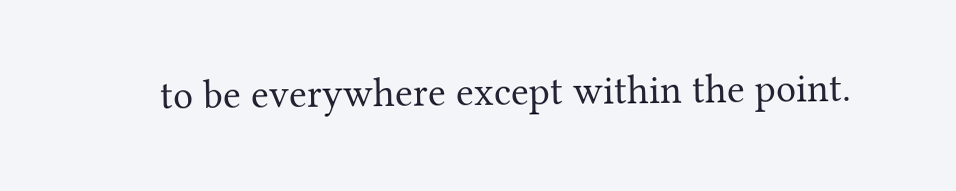to be everywhere except within the point.